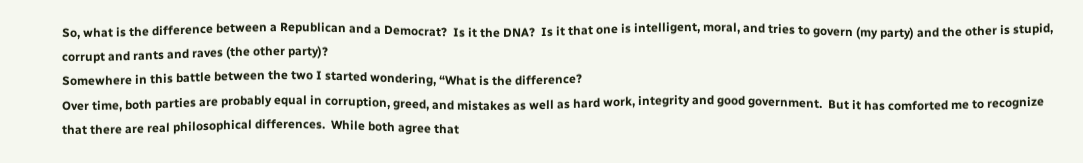So, what is the difference between a Republican and a Democrat?  Is it the DNA?  Is it that one is intelligent, moral, and tries to govern (my party) and the other is stupid, corrupt and rants and raves (the other party)?
Somewhere in this battle between the two I started wondering, “What is the difference?
Over time, both parties are probably equal in corruption, greed, and mistakes as well as hard work, integrity and good government.  But it has comforted me to recognize that there are real philosophical differences.  While both agree that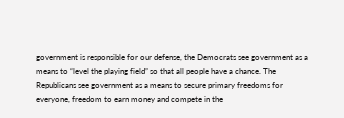government is responsible for our defense, the Democrats see government as a means to “level the playing field” so that all people have a chance. The Republicans see government as a means to secure primary freedoms for everyone, freedom to earn money and compete in the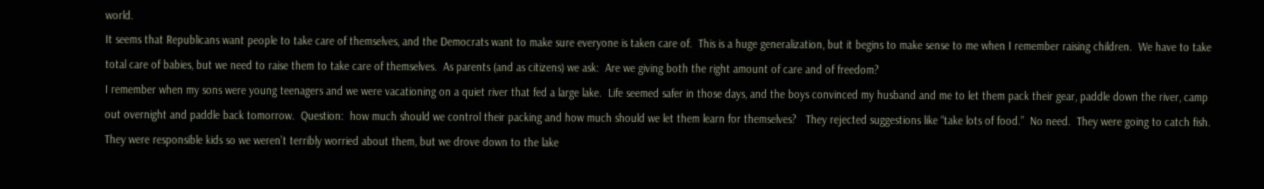world.
It seems that Republicans want people to take care of themselves, and the Democrats want to make sure everyone is taken care of.  This is a huge generalization, but it begins to make sense to me when I remember raising children.  We have to take total care of babies, but we need to raise them to take care of themselves.  As parents (and as citizens) we ask:  Are we giving both the right amount of care and of freedom?
I remember when my sons were young teenagers and we were vacationing on a quiet river that fed a large lake.  Life seemed safer in those days, and the boys convinced my husband and me to let them pack their gear, paddle down the river, camp out overnight and paddle back tomorrow.  Question:  how much should we control their packing and how much should we let them learn for themselves?   They rejected suggestions like “take lots of food.”  No need.  They were going to catch fish.
They were responsible kids so we weren’t terribly worried about them, but we drove down to the lake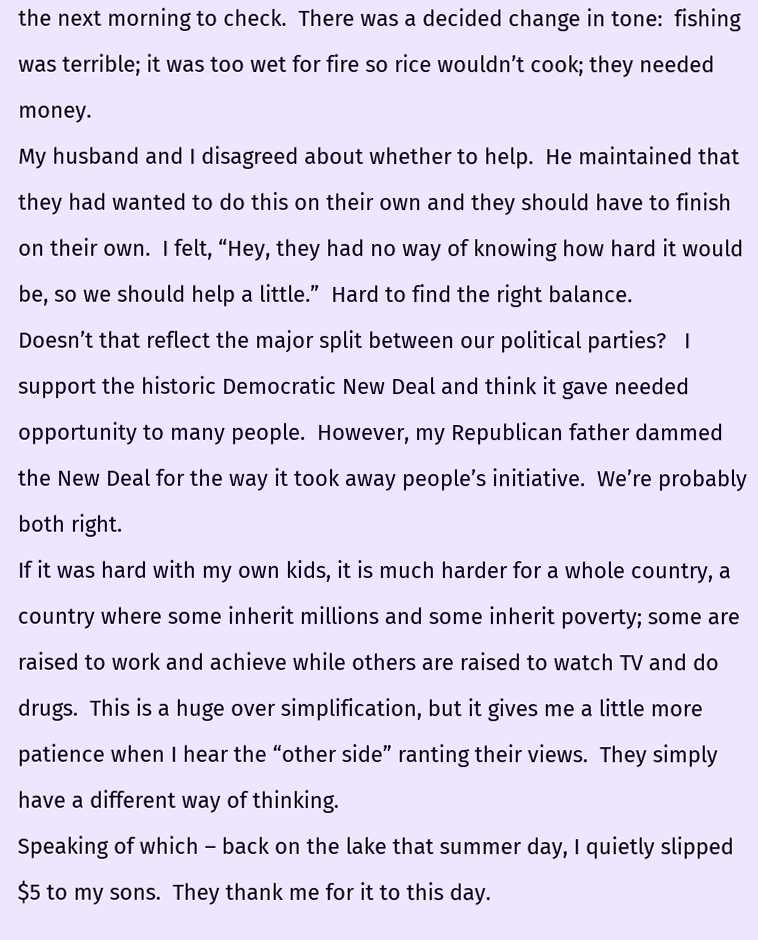the next morning to check.  There was a decided change in tone:  fishing was terrible; it was too wet for fire so rice wouldn’t cook; they needed money.
My husband and I disagreed about whether to help.  He maintained that they had wanted to do this on their own and they should have to finish on their own.  I felt, “Hey, they had no way of knowing how hard it would be, so we should help a little.”  Hard to find the right balance.
Doesn’t that reflect the major split between our political parties?   I support the historic Democratic New Deal and think it gave needed opportunity to many people.  However, my Republican father dammed the New Deal for the way it took away people’s initiative.  We’re probably both right.
If it was hard with my own kids, it is much harder for a whole country, a country where some inherit millions and some inherit poverty; some are raised to work and achieve while others are raised to watch TV and do drugs.  This is a huge over simplification, but it gives me a little more patience when I hear the “other side” ranting their views.  They simply have a different way of thinking.
Speaking of which – back on the lake that summer day, I quietly slipped $5 to my sons.  They thank me for it to this day.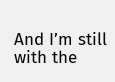And I’m still with the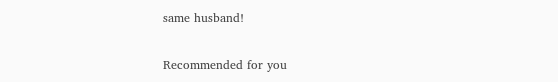same husband!

Recommended for you